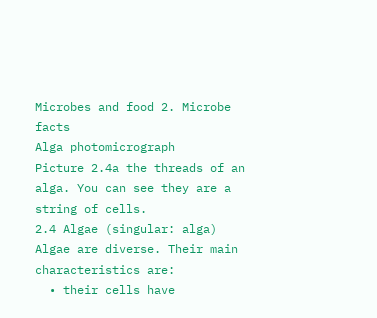Microbes and food 2. Microbe facts
Alga photomicrograph
Picture 2.4a the threads of an alga. You can see they are a string of cells.
2.4 Algae (singular: alga)
Algae are diverse. Their main characteristics are:
  • their cells have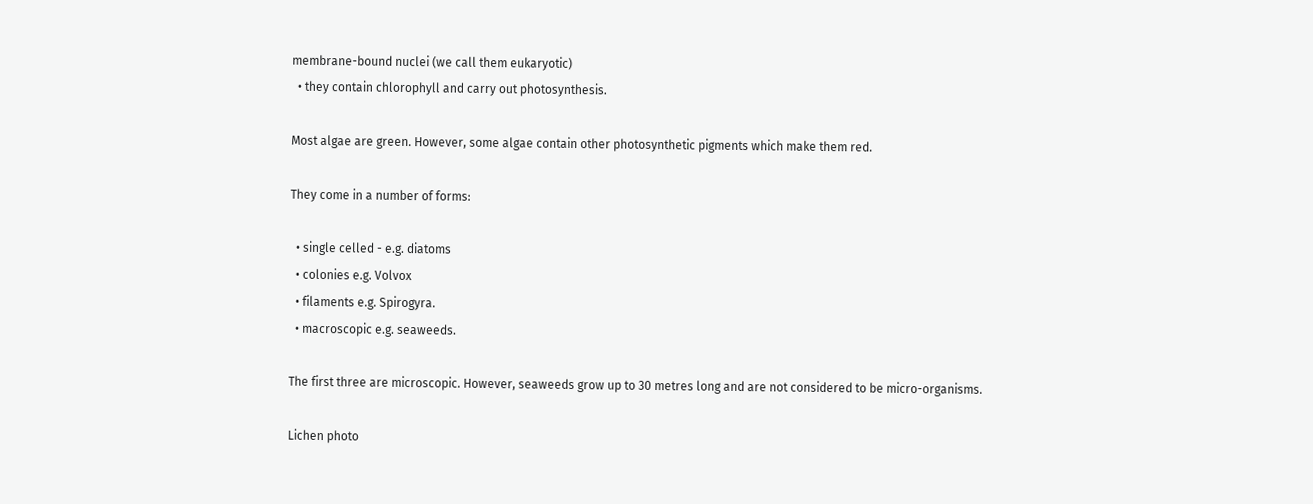membrane-bound nuclei (we call them eukaryotic)
  • they contain chlorophyll and carry out photosynthesis.

Most algae are green. However, some algae contain other photosynthetic pigments which make them red.

They come in a number of forms:

  • single celled - e.g. diatoms
  • colonies e.g. Volvox
  • filaments e.g. Spirogyra.
  • macroscopic e.g. seaweeds.

The first three are microscopic. However, seaweeds grow up to 30 metres long and are not considered to be micro-organisms.

Lichen photo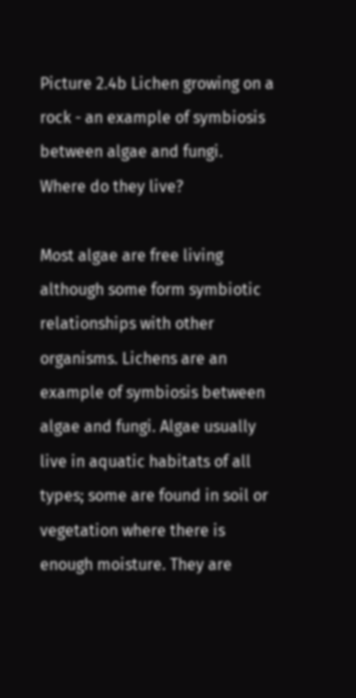Picture 2.4b Lichen growing on a rock - an example of symbiosis between algae and fungi.
Where do they live?

Most algae are free living although some form symbiotic relationships with other organisms. Lichens are an example of symbiosis between algae and fungi. Algae usually live in aquatic habitats of all types; some are found in soil or vegetation where there is enough moisture. They are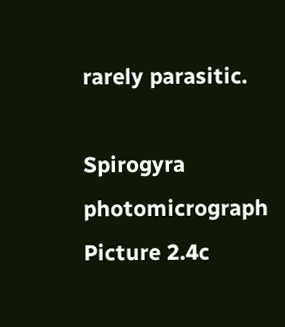rarely parasitic.

Spirogyra photomicrograph
Picture 2.4c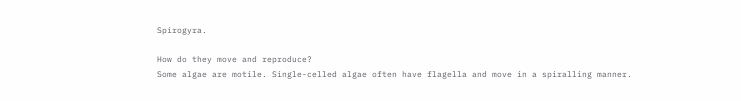Spirogyra.

How do they move and reproduce?
Some algae are motile. Single-celled algae often have flagella and move in a spiralling manner.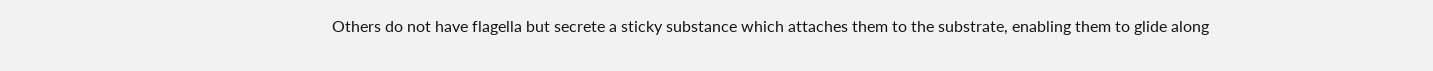Others do not have flagella but secrete a sticky substance which attaches them to the substrate, enabling them to glide along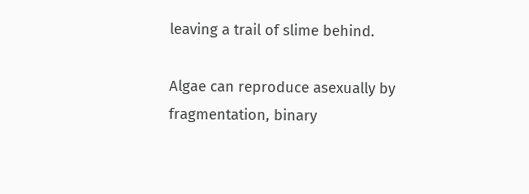leaving a trail of slime behind.

Algae can reproduce asexually by fragmentation, binary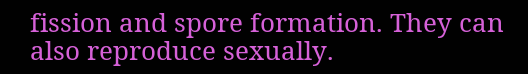fission and spore formation. They can also reproduce sexually.